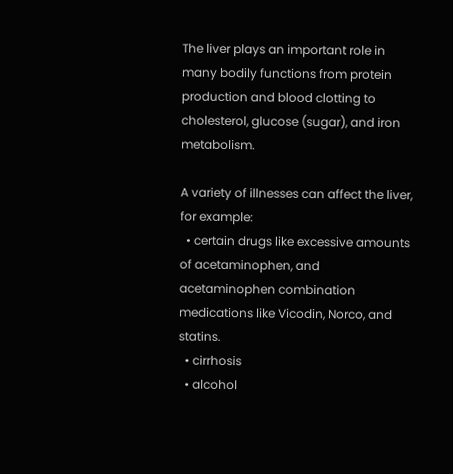The liver plays an important role in many bodily functions from protein production and blood clotting to cholesterol, glucose (sugar), and iron metabolism.

A variety of illnesses can affect the liver, for example:
  • certain drugs like excessive amounts of acetaminophen, and acetaminophen combination medications like Vicodin, Norco, and statins.
  • cirrhosis
  • alcohol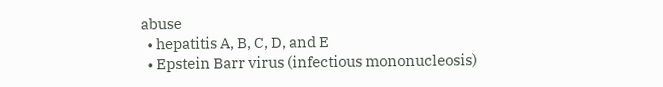abuse
  • hepatitis A, B, C, D, and E
  • Epstein Barr virus (infectious mononucleosis)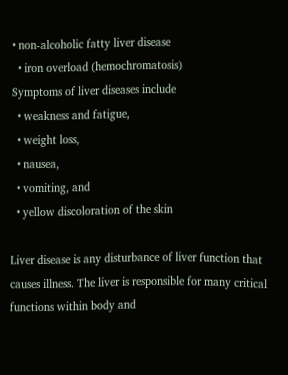• non-alcoholic fatty liver disease
  • iron overload (hemochromatosis)
Symptoms of liver diseases include
  • weakness and fatigue,
  • weight loss,
  • nausea,
  • vomiting, and
  • yellow discoloration of the skin

Liver disease is any disturbance of liver function that causes illness. The liver is responsible for many critical functions within body and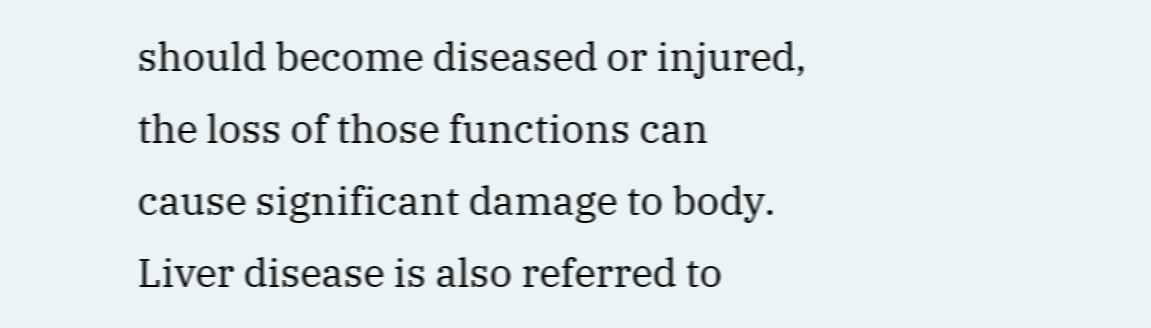should become diseased or injured, the loss of those functions can cause significant damage to body. Liver disease is also referred to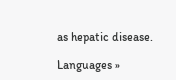as hepatic disease.

Languages »